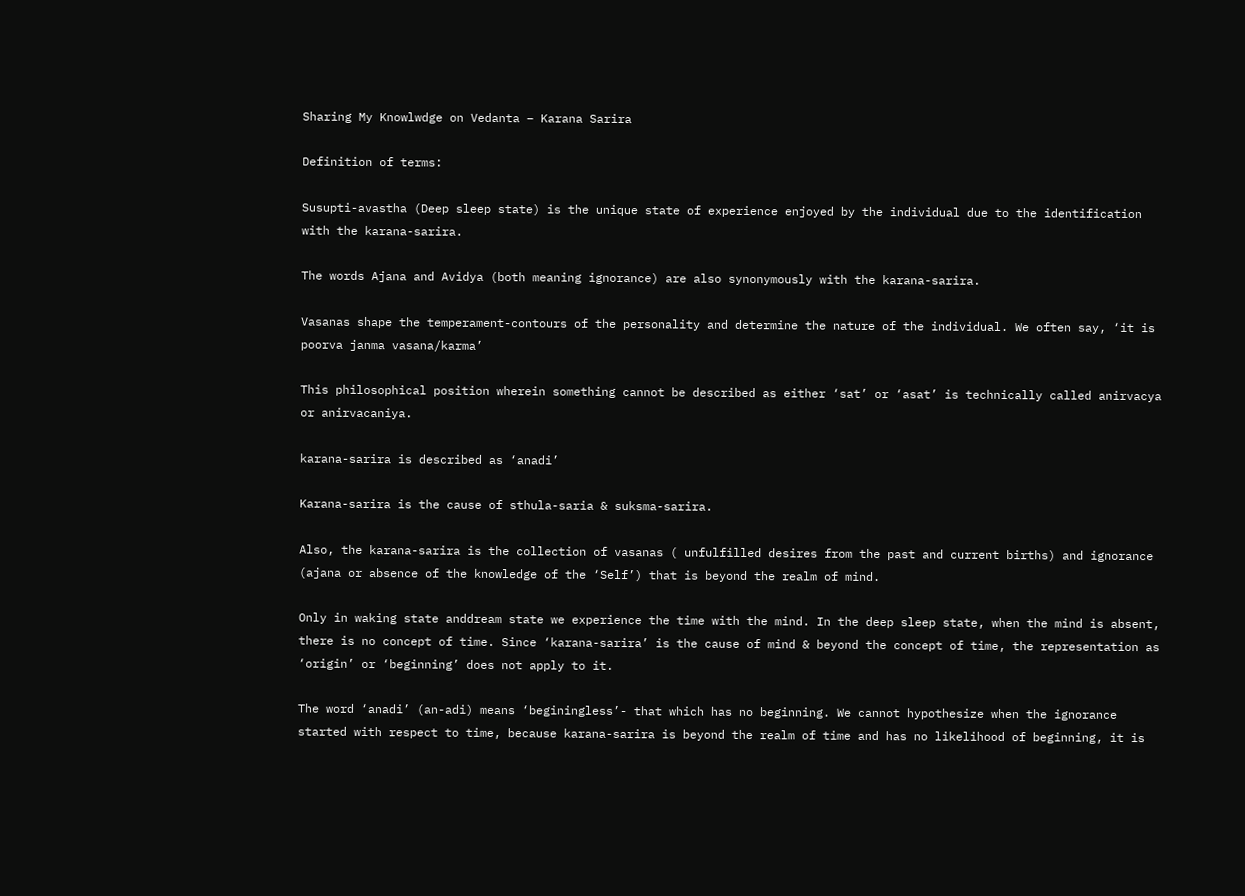Sharing My Knowlwdge on Vedanta – Karana Sarira

Definition of terms:

Susupti-avastha (Deep sleep state) is the unique state of experience enjoyed by the individual due to the identification with the karana-sarira.

The words Ajana and Avidya (both meaning ignorance) are also synonymously with the karana-sarira.

Vasanas shape the temperament-contours of the personality and determine the nature of the individual. We often say, ‘it is poorva janma vasana/karma’

This philosophical position wherein something cannot be described as either ‘sat’ or ‘asat’ is technically called anirvacya or anirvacaniya.

karana-sarira is described as ‘anadi’

Karana-sarira is the cause of sthula-saria & suksma-sarira.

Also, the karana-sarira is the collection of vasanas ( unfulfilled desires from the past and current births) and ignorance (ajana or absence of the knowledge of the ‘Self’) that is beyond the realm of mind.

Only in waking state anddream state we experience the time with the mind. In the deep sleep state, when the mind is absent, there is no concept of time. Since ‘karana-sarira’ is the cause of mind & beyond the concept of time, the representation as ‘origin’ or ‘beginning’ does not apply to it.

The word ‘anadi’ (an-adi) means ‘beginingless’- that which has no beginning. We cannot hypothesize when the ignorance started with respect to time, because karana-sarira is beyond the realm of time and has no likelihood of beginning, it is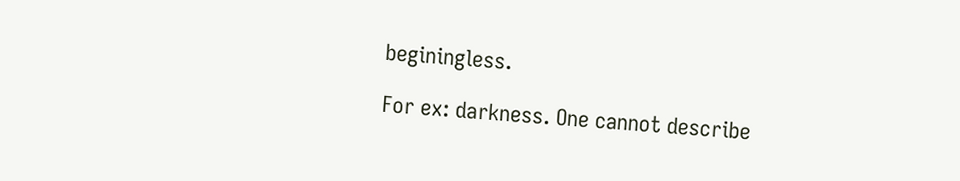beginingless.

For ex: darkness. One cannot describe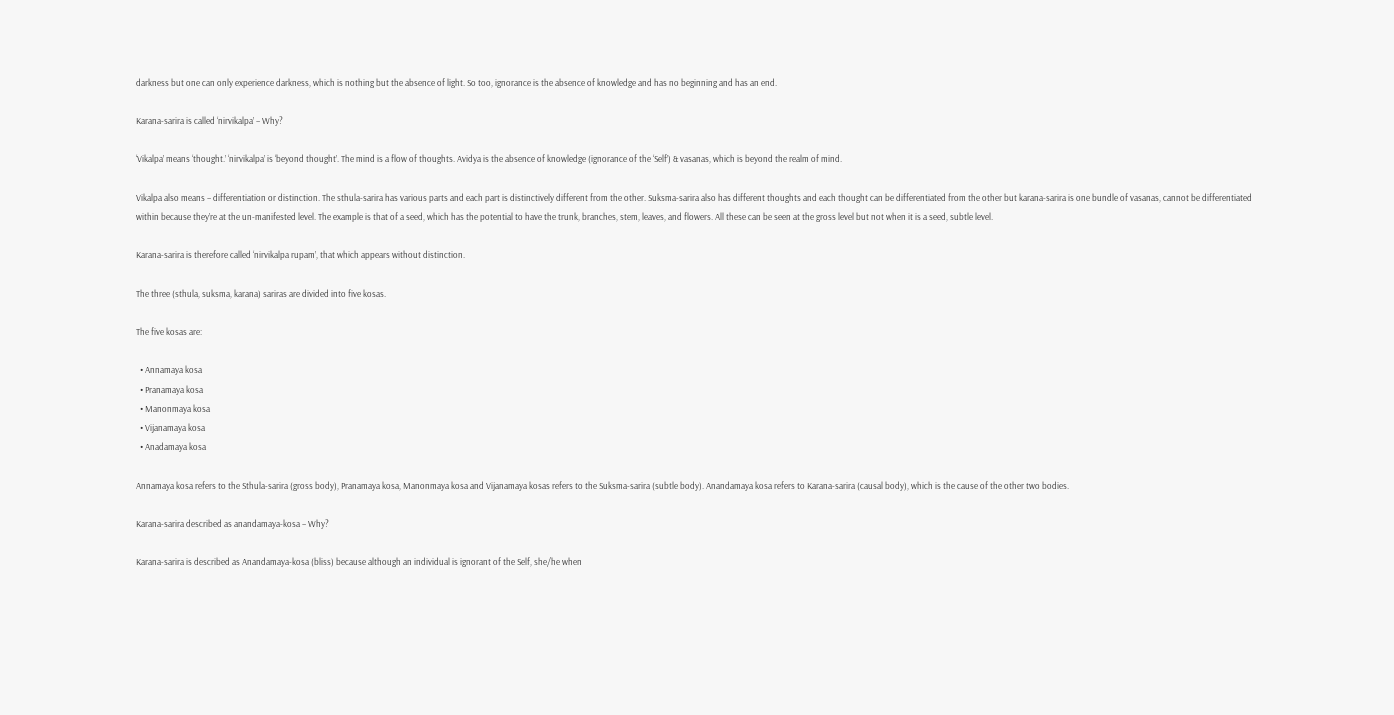darkness but one can only experience darkness, which is nothing but the absence of light. So too, ignorance is the absence of knowledge and has no beginning and has an end.

Karana-sarira is called ‘nirvikalpa’ – Why?

‘Vikalpa’ means ‘thought.’ ‘nirvikalpa’ is ‘beyond thought’. The mind is a flow of thoughts. Avidya is the absence of knowledge (ignorance of the ‘Self’) & vasanas, which is beyond the realm of mind.

Vikalpa also means – differentiation or distinction. The sthula-sarira has various parts and each part is distinctively different from the other. Suksma-sarira also has different thoughts and each thought can be differentiated from the other but karana-sarira is one bundle of vasanas, cannot be differentiated within because they’re at the un-manifested level. The example is that of a seed, which has the potential to have the trunk, branches, stem, leaves, and flowers. All these can be seen at the gross level but not when it is a seed, subtle level.

Karana-sarira is therefore called ‘nirvikalpa rupam’, that which appears without distinction.

The three (sthula, suksma, karana) sariras are divided into five kosas.

The five kosas are:

  • Annamaya kosa
  • Pranamaya kosa
  • Manonmaya kosa
  • Vijanamaya kosa
  • Anadamaya kosa

Annamaya kosa refers to the Sthula-sarira (gross body), Pranamaya kosa, Manonmaya kosa and Vijanamaya kosas refers to the Suksma-sarira (subtle body). Anandamaya kosa refers to Karana-sarira (causal body), which is the cause of the other two bodies.

Karana-sarira described as anandamaya-kosa – Why?

Karana-sarira is described as Anandamaya-kosa (bliss) because although an individual is ignorant of the Self, she/he when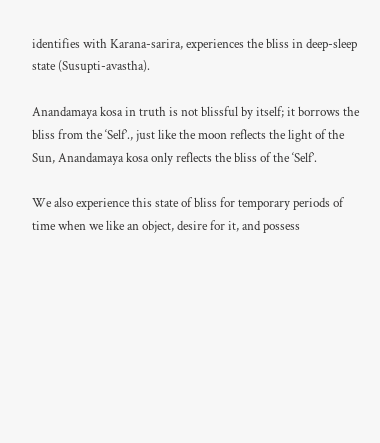identifies with Karana-sarira, experiences the bliss in deep-sleep state (Susupti-avastha).

Anandamaya kosa in truth is not blissful by itself; it borrows the bliss from the ‘Self’., just like the moon reflects the light of the Sun, Anandamaya kosa only reflects the bliss of the ‘Self’.

We also experience this state of bliss for temporary periods of time when we like an object, desire for it, and possess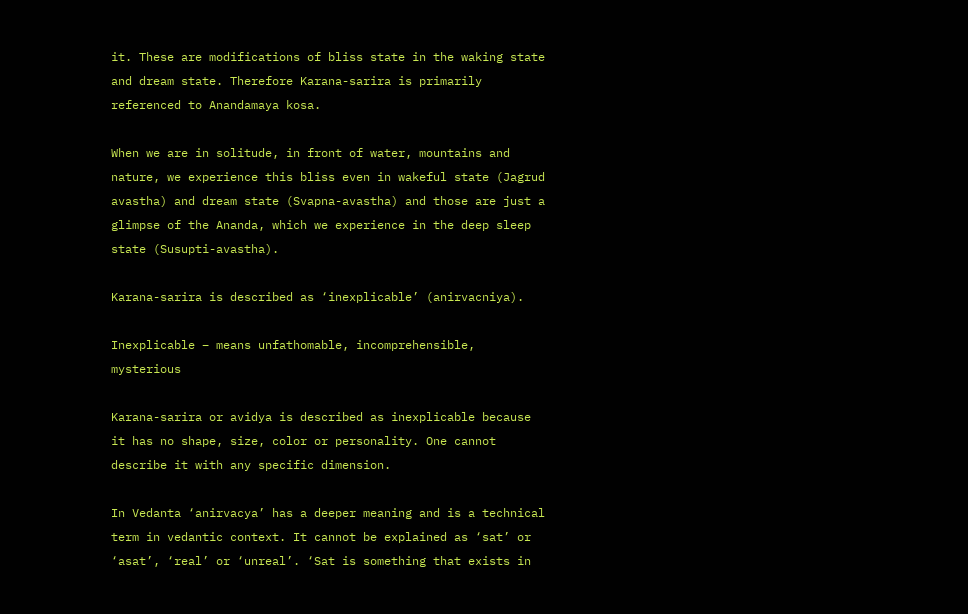it. These are modifications of bliss state in the waking state and dream state. Therefore Karana-sarira is primarily referenced to Anandamaya kosa.

When we are in solitude, in front of water, mountains and nature, we experience this bliss even in wakeful state (Jagrud avastha) and dream state (Svapna-avastha) and those are just a glimpse of the Ananda, which we experience in the deep sleep state (Susupti-avastha).

Karana-sarira is described as ‘inexplicable’ (anirvacniya).

Inexplicable – means unfathomable, incomprehensible, mysterious

Karana-sarira or avidya is described as inexplicable because it has no shape, size, color or personality. One cannot describe it with any specific dimension.

In Vedanta ‘anirvacya’ has a deeper meaning and is a technical term in vedantic context. It cannot be explained as ‘sat’ or ‘asat’, ‘real’ or ‘unreal’. ‘Sat is something that exists in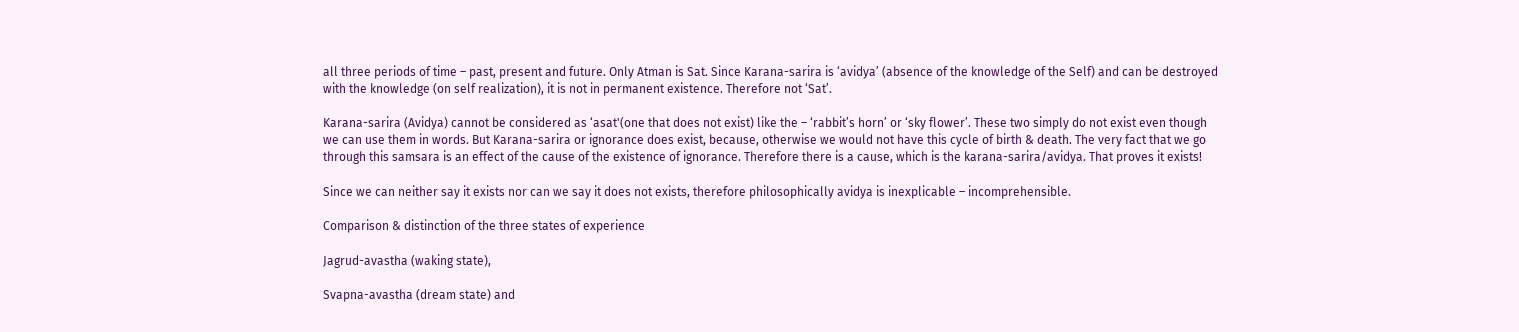all three periods of time – past, present and future. Only Atman is Sat. Since Karana-sarira is ‘avidya’ (absence of the knowledge of the Self) and can be destroyed with the knowledge (on self realization), it is not in permanent existence. Therefore not ‘Sat’.

Karana-sarira (Avidya) cannot be considered as ‘asat'(one that does not exist) like the – ‘rabbit’s horn’ or ‘sky flower’. These two simply do not exist even though we can use them in words. But Karana-sarira or ignorance does exist, because, otherwise we would not have this cycle of birth & death. The very fact that we go through this samsara is an effect of the cause of the existence of ignorance. Therefore there is a cause, which is the karana-sarira/avidya. That proves it exists!

Since we can neither say it exists nor can we say it does not exists, therefore philosophically avidya is inexplicable – incomprehensible.

Comparison & distinction of the three states of experience

Jagrud-avastha (waking state),

Svapna-avastha (dream state) and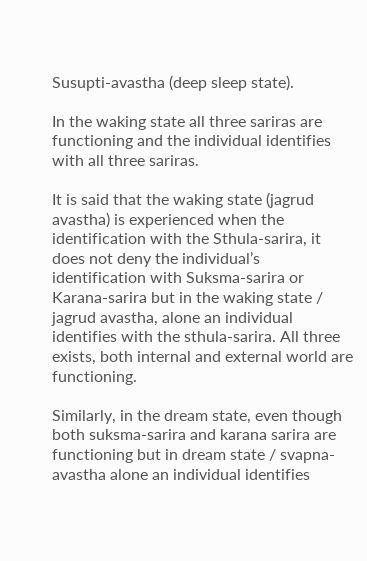Susupti-avastha (deep sleep state).

In the waking state all three sariras are functioning and the individual identifies with all three sariras.

It is said that the waking state (jagrud avastha) is experienced when the identification with the Sthula-sarira, it does not deny the individual’s identification with Suksma-sarira or Karana-sarira but in the waking state / jagrud avastha, alone an individual identifies with the sthula-sarira. All three exists, both internal and external world are functioning.

Similarly, in the dream state, even though both suksma-sarira and karana sarira are functioning but in dream state / svapna- avastha alone an individual identifies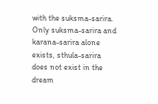with the suksma-sarira. Only suksma-sarira and karana-sarira alone exists, sthula-sarira does not exist in the dream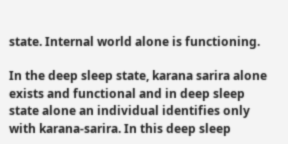state. Internal world alone is functioning.

In the deep sleep state, karana sarira alone exists and functional and in deep sleep state alone an individual identifies only with karana-sarira. In this deep sleep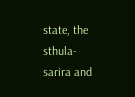state, the sthula-sarira and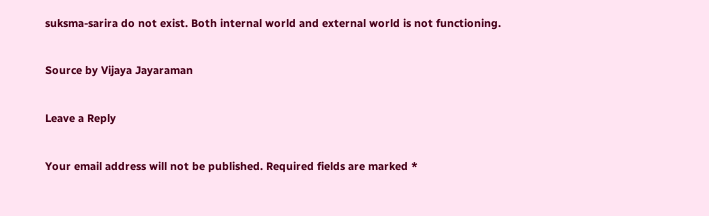suksma-sarira do not exist. Both internal world and external world is not functioning.

Source by Vijaya Jayaraman

Leave a Reply

Your email address will not be published. Required fields are marked *